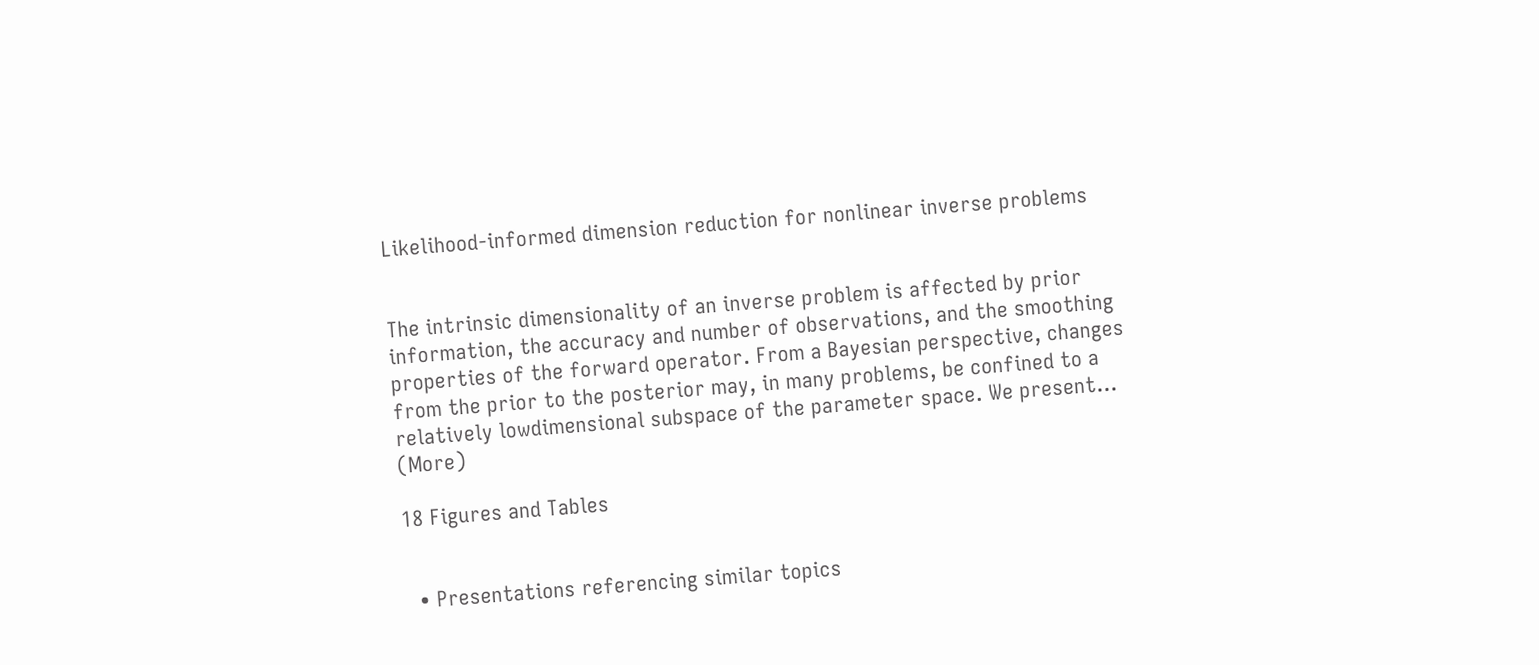Likelihood-informed dimension reduction for nonlinear inverse problems


The intrinsic dimensionality of an inverse problem is affected by prior information, the accuracy and number of observations, and the smoothing properties of the forward operator. From a Bayesian perspective, changes from the prior to the posterior may, in many problems, be confined to a relatively lowdimensional subspace of the parameter space. We present… (More)

18 Figures and Tables


  • Presentations referencing similar topics